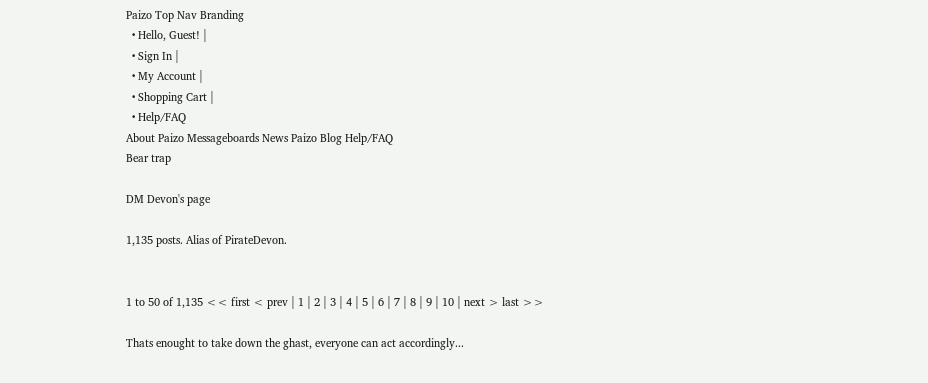Paizo Top Nav Branding
  • Hello, Guest! |
  • Sign In |
  • My Account |
  • Shopping Cart |
  • Help/FAQ
About Paizo Messageboards News Paizo Blog Help/FAQ
Bear trap

DM Devon's page

1,135 posts. Alias of PirateDevon.


1 to 50 of 1,135 << first < prev | 1 | 2 | 3 | 4 | 5 | 6 | 7 | 8 | 9 | 10 | next > last >>

Thats enought to take down the ghast, everyone can act accordingly...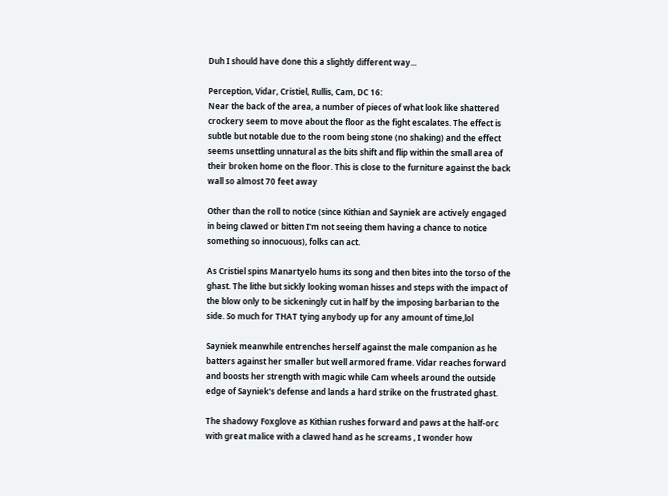Duh I should have done this a slightly different way...

Perception, Vidar, Cristiel, Rullis, Cam, DC 16:
Near the back of the area, a number of pieces of what look like shattered crockery seem to move about the floor as the fight escalates. The effect is subtle but notable due to the room being stone (no shaking) and the effect seems unsettling unnatural as the bits shift and flip within the small area of their broken home on the floor. This is close to the furniture against the back wall so almost 70 feet away

Other than the roll to notice (since Kithian and Sayniek are actively engaged in being clawed or bitten I'm not seeing them having a chance to notice something so innocuous), folks can act.

As Cristiel spins Manartyelo hums its song and then bites into the torso of the ghast. The lithe but sickly looking woman hisses and steps with the impact of the blow only to be sickeningly cut in half by the imposing barbarian to the side. So much for THAT tying anybody up for any amount of time,lol

Sayniek meanwhile entrenches herself against the male companion as he batters against her smaller but well armored frame. Vidar reaches forward and boosts her strength with magic while Cam wheels around the outside edge of Sayniek's defense and lands a hard strike on the frustrated ghast.

The shadowy Foxglove as Kithian rushes forward and paws at the half-orc with great malice with a clawed hand as he screams , I wonder how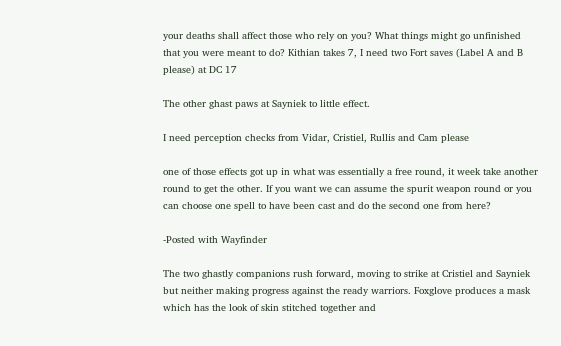your deaths shall affect those who rely on you? What things might go unfinished that you were meant to do? Kithian takes 7, I need two Fort saves (Label A and B please) at DC 17

The other ghast paws at Sayniek to little effect.

I need perception checks from Vidar, Cristiel, Rullis and Cam please

one of those effects got up in what was essentially a free round, it week take another round to get the other. If you want we can assume the spurit weapon round or you can choose one spell to have been cast and do the second one from here?

-Posted with Wayfinder

The two ghastly companions rush forward, moving to strike at Cristiel and Sayniek but neither making progress against the ready warriors. Foxglove produces a mask which has the look of skin stitched together and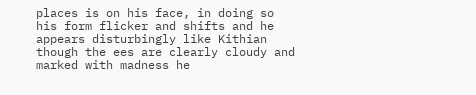places is on his face, in doing so his form flicker and shifts and he appears disturbingly like Kithian though the ees are clearly cloudy and marked with madness he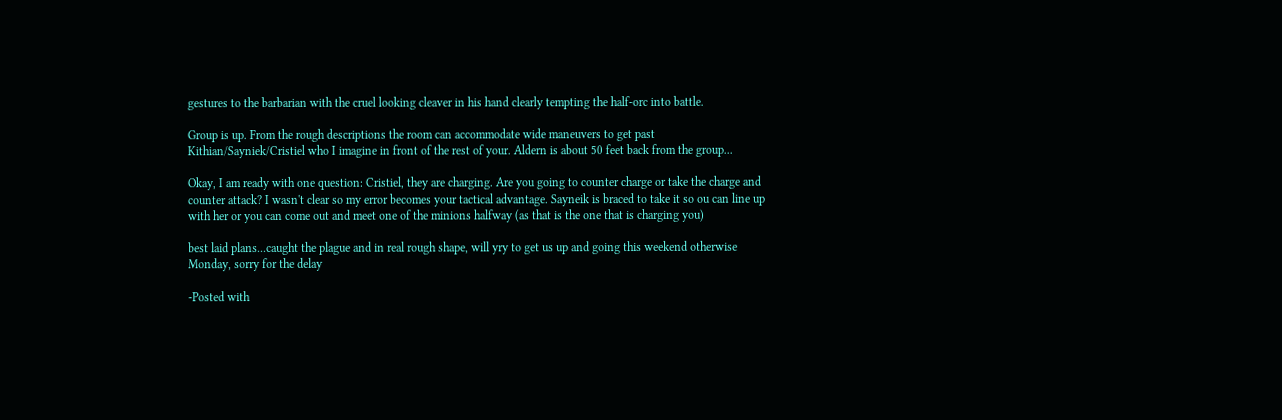gestures to the barbarian with the cruel looking cleaver in his hand clearly tempting the half-orc into battle.

Group is up. From the rough descriptions the room can accommodate wide maneuvers to get past Kithian/Sayniek/Cristiel who I imagine in front of the rest of your. Aldern is about 50 feet back from the group...

Okay, I am ready with one question: Cristiel, they are charging. Are you going to counter charge or take the charge and counter attack? I wasn't clear so my error becomes your tactical advantage. Sayneik is braced to take it so ou can line up with her or you can come out and meet one of the minions halfway (as that is the one that is charging you)

best laid plans...caught the plague and in real rough shape, will yry to get us up and going this weekend otherwise Monday, sorry for the delay

-Posted with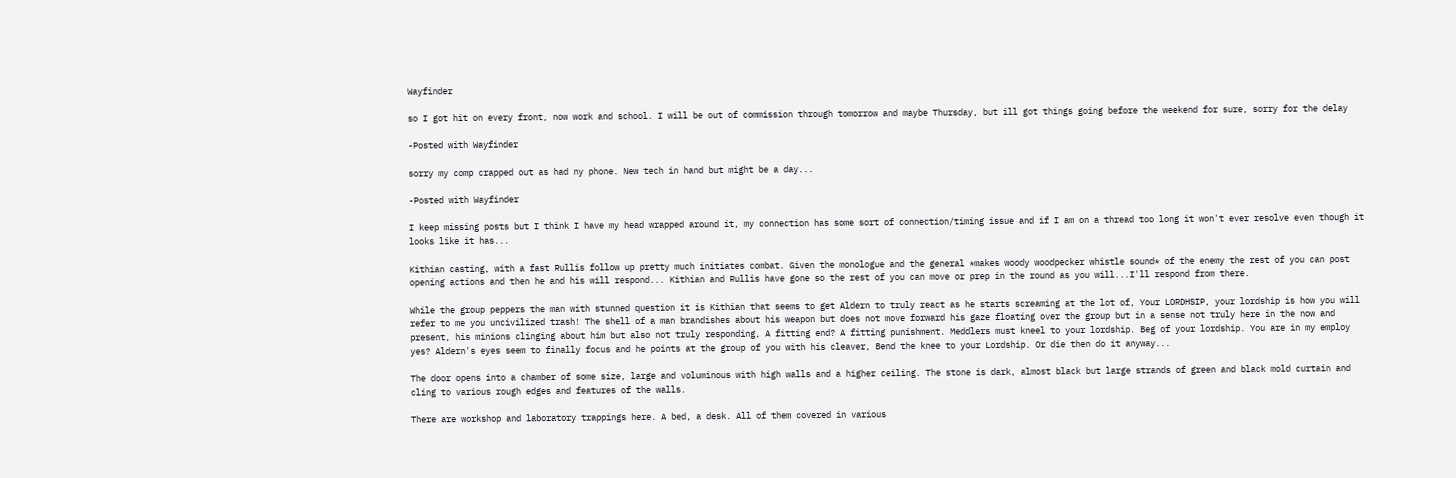Wayfinder

so I got hit on every front, now work and school. I will be out of commission through tomorrow and maybe Thursday, but ill got things going before the weekend for sure, sorry for the delay

-Posted with Wayfinder

sorry my comp crapped out as had ny phone. New tech in hand but might be a day...

-Posted with Wayfinder

I keep missing posts but I think I have my head wrapped around it, my connection has some sort of connection/timing issue and if I am on a thread too long it won't ever resolve even though it looks like it has...

Kithian casting, with a fast Rullis follow up pretty much initiates combat. Given the monologue and the general *makes woody woodpecker whistle sound* of the enemy the rest of you can post opening actions and then he and his will respond... Kithian and Rullis have gone so the rest of you can move or prep in the round as you will...I'll respond from there.

While the group peppers the man with stunned question it is Kithian that seems to get Aldern to truly react as he starts screaming at the lot of, Your LORDHSIP, your lordship is how you will refer to me you uncivilized trash! The shell of a man brandishes about his weapon but does not move forward his gaze floating over the group but in a sense not truly here in the now and present, his minions clinging about him but also not truly responding, A fitting end? A fitting punishment. Meddlers must kneel to your lordship. Beg of your lordship. You are in my employ yes? Aldern's eyes seem to finally focus and he points at the group of you with his cleaver, Bend the knee to your Lordship. Or die then do it anyway...

The door opens into a chamber of some size, large and voluminous with high walls and a higher ceiling. The stone is dark, almost black but large strands of green and black mold curtain and cling to various rough edges and features of the walls.

There are workshop and laboratory trappings here. A bed, a desk. All of them covered in various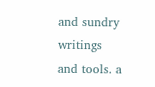and sundry writings and tools. a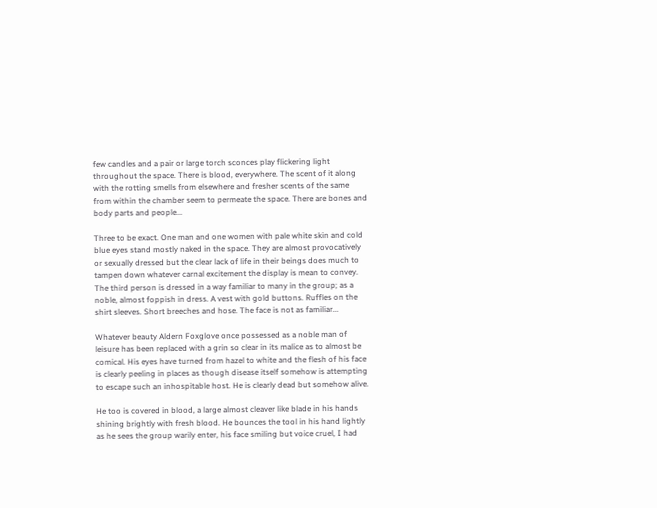few candles and a pair or large torch sconces play flickering light throughout the space. There is blood, everywhere. The scent of it along with the rotting smells from elsewhere and fresher scents of the same from within the chamber seem to permeate the space. There are bones and body parts and people...

Three to be exact. One man and one women with pale white skin and cold blue eyes stand mostly naked in the space. They are almost provocatively or sexually dressed but the clear lack of life in their beings does much to tampen down whatever carnal excitement the display is mean to convey. The third person is dressed in a way familiar to many in the group; as a noble, almost foppish in dress. A vest with gold buttons. Ruffles on the shirt sleeves. Short breeches and hose. The face is not as familiar...

Whatever beauty Aldern Foxglove once possessed as a noble man of leisure has been replaced with a grin so clear in its malice as to almost be comical. His eyes have turned from hazel to white and the flesh of his face is clearly peeling in places as though disease itself somehow is attempting to escape such an inhospitable host. He is clearly dead but somehow alive.

He too is covered in blood, a large almost cleaver like blade in his hands shining brightly with fresh blood. He bounces the tool in his hand lightly as he sees the group warily enter, his face smiling but voice cruel, I had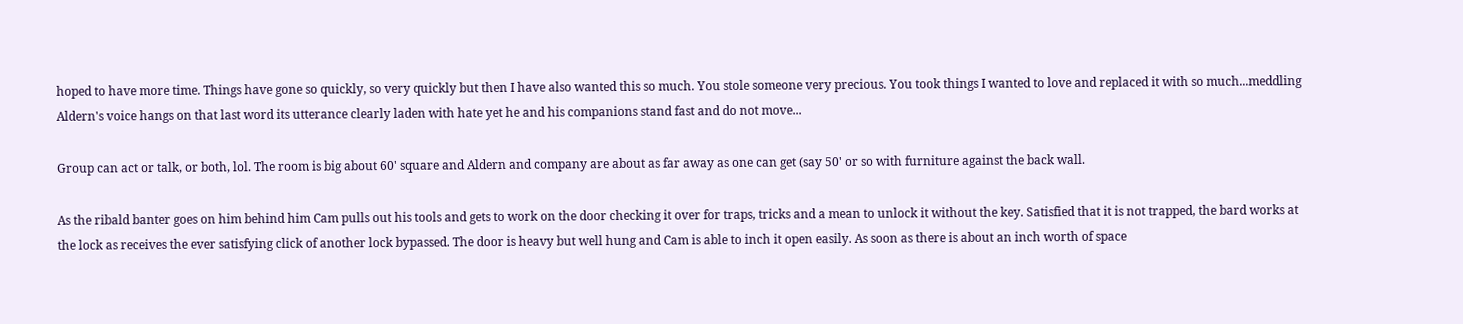hoped to have more time. Things have gone so quickly, so very quickly but then I have also wanted this so much. You stole someone very precious. You took things I wanted to love and replaced it with so much...meddling Aldern's voice hangs on that last word its utterance clearly laden with hate yet he and his companions stand fast and do not move...

Group can act or talk, or both, lol. The room is big about 60' square and Aldern and company are about as far away as one can get (say 50' or so with furniture against the back wall.

As the ribald banter goes on him behind him Cam pulls out his tools and gets to work on the door checking it over for traps, tricks and a mean to unlock it without the key. Satisfied that it is not trapped, the bard works at the lock as receives the ever satisfying click of another lock bypassed. The door is heavy but well hung and Cam is able to inch it open easily. As soon as there is about an inch worth of space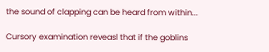the sound of clapping can be heard from within...

Cursory examination reveasl that if the goblins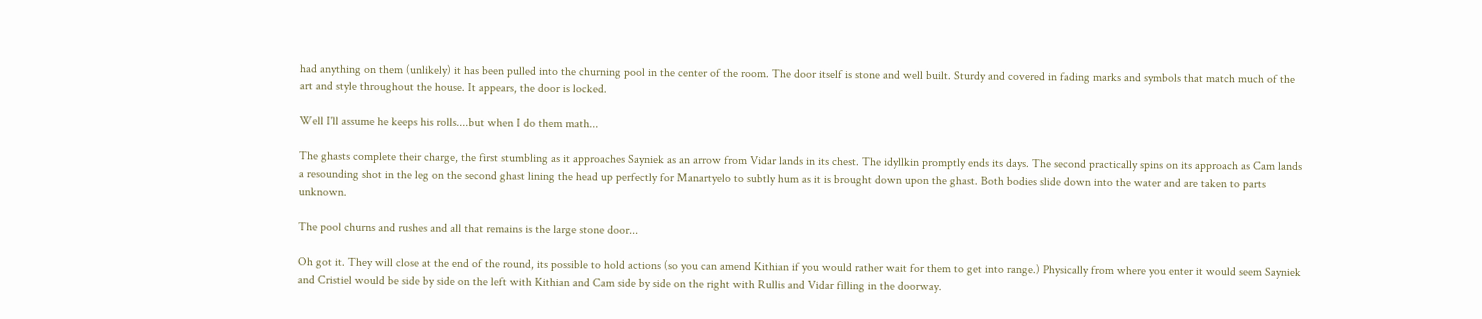had anything on them (unlikely) it has been pulled into the churning pool in the center of the room. The door itself is stone and well built. Sturdy and covered in fading marks and symbols that match much of the art and style throughout the house. It appears, the door is locked.

Well I'll assume he keeps his rolls....but when I do them math...

The ghasts complete their charge, the first stumbling as it approaches Sayniek as an arrow from Vidar lands in its chest. The idyllkin promptly ends its days. The second practically spins on its approach as Cam lands a resounding shot in the leg on the second ghast lining the head up perfectly for Manartyelo to subtly hum as it is brought down upon the ghast. Both bodies slide down into the water and are taken to parts unknown.

The pool churns and rushes and all that remains is the large stone door...

Oh got it. They will close at the end of the round, its possible to hold actions (so you can amend Kithian if you would rather wait for them to get into range.) Physically from where you enter it would seem Sayniek and Cristiel would be side by side on the left with Kithian and Cam side by side on the right with Rullis and Vidar filling in the doorway.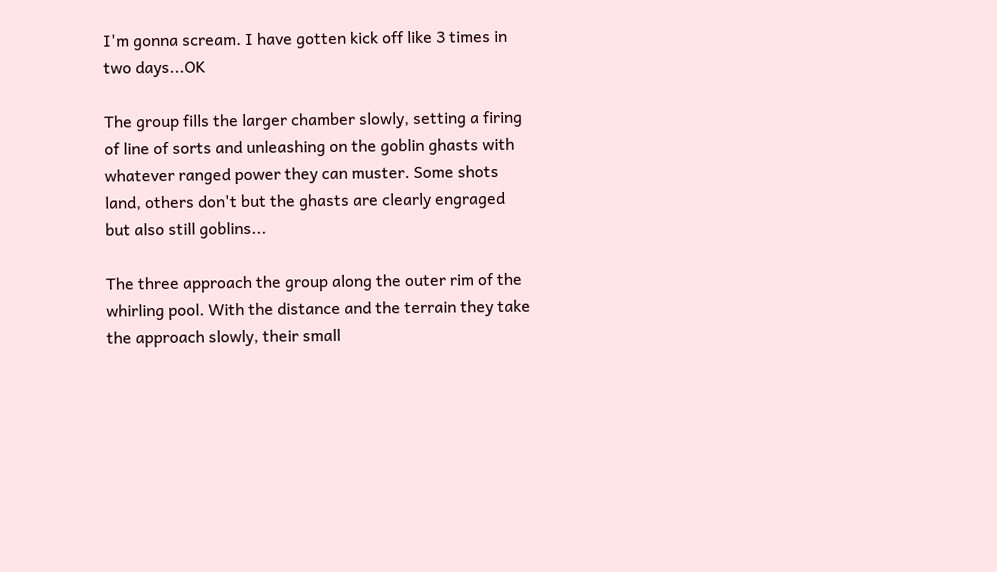I'm gonna scream. I have gotten kick off like 3 times in two days...OK

The group fills the larger chamber slowly, setting a firing of line of sorts and unleashing on the goblin ghasts with whatever ranged power they can muster. Some shots land, others don't but the ghasts are clearly engraged but also still goblins...

The three approach the group along the outer rim of the whirling pool. With the distance and the terrain they take the approach slowly, their small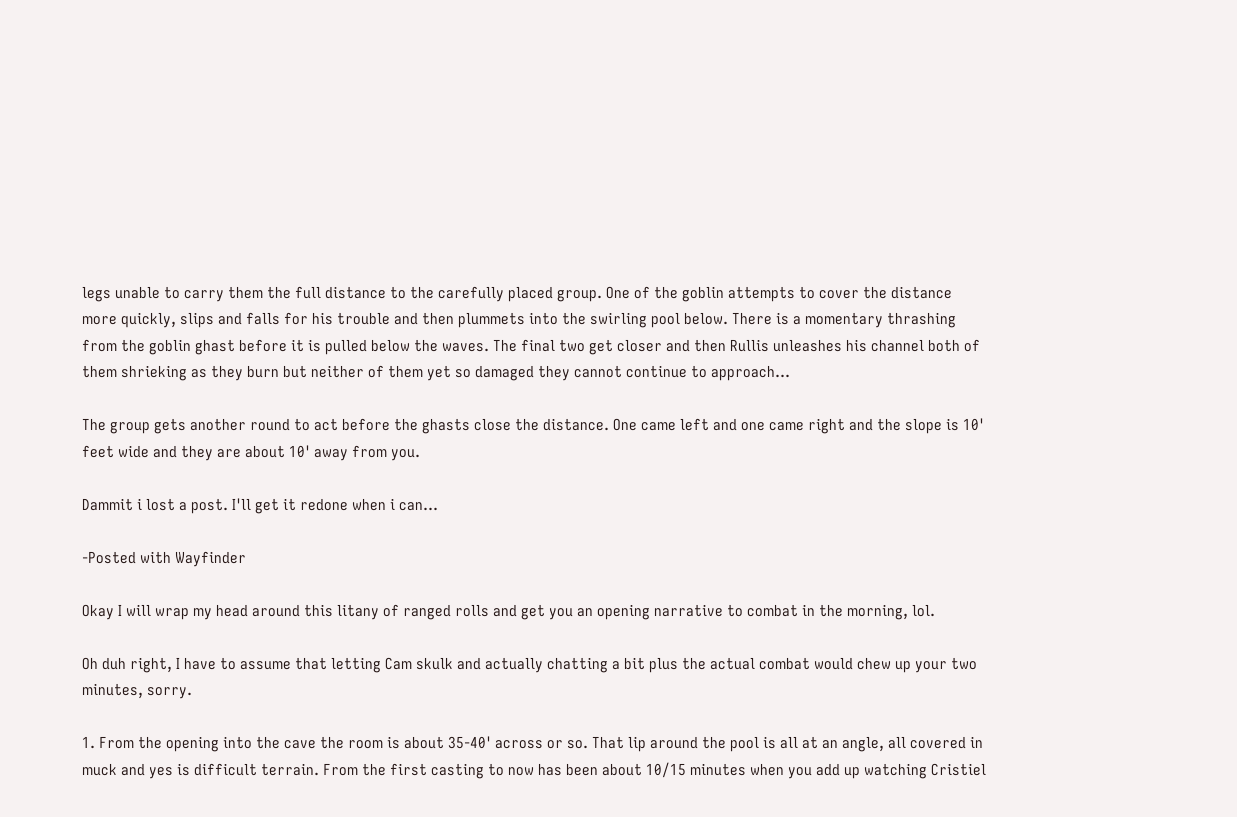legs unable to carry them the full distance to the carefully placed group. One of the goblin attempts to cover the distance more quickly, slips and falls for his trouble and then plummets into the swirling pool below. There is a momentary thrashing from the goblin ghast before it is pulled below the waves. The final two get closer and then Rullis unleashes his channel both of them shrieking as they burn but neither of them yet so damaged they cannot continue to approach...

The group gets another round to act before the ghasts close the distance. One came left and one came right and the slope is 10' feet wide and they are about 10' away from you.

Dammit i lost a post. I'll get it redone when i can...

-Posted with Wayfinder

Okay I will wrap my head around this litany of ranged rolls and get you an opening narrative to combat in the morning, lol.

Oh duh right, I have to assume that letting Cam skulk and actually chatting a bit plus the actual combat would chew up your two minutes, sorry.

1. From the opening into the cave the room is about 35-40' across or so. That lip around the pool is all at an angle, all covered in muck and yes is difficult terrain. From the first casting to now has been about 10/15 minutes when you add up watching Cristiel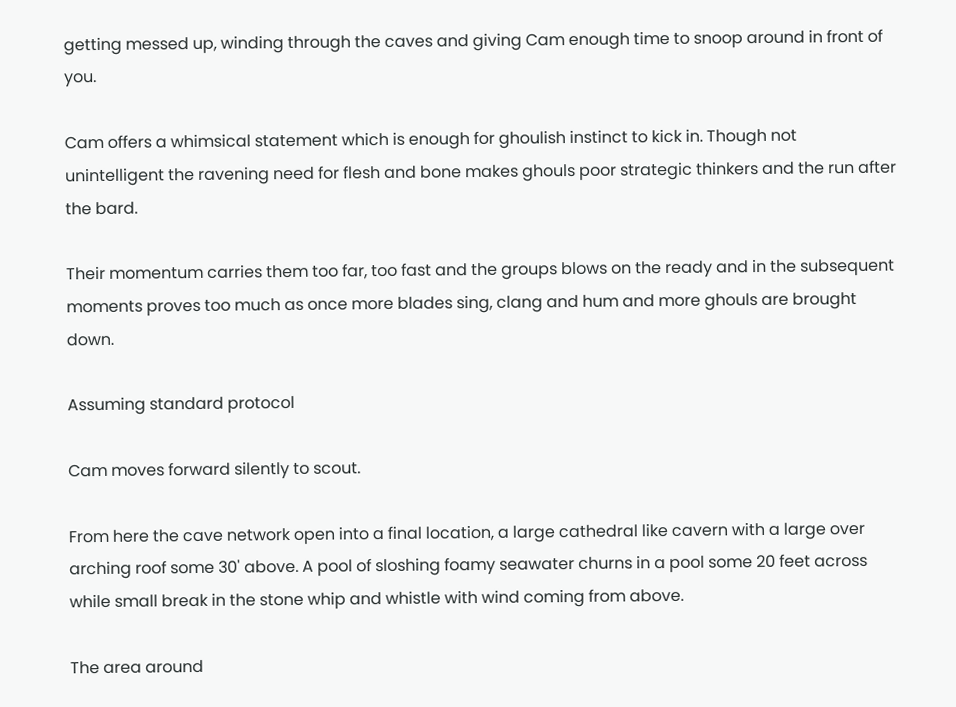getting messed up, winding through the caves and giving Cam enough time to snoop around in front of you.

Cam offers a whimsical statement which is enough for ghoulish instinct to kick in. Though not unintelligent the ravening need for flesh and bone makes ghouls poor strategic thinkers and the run after the bard.

Their momentum carries them too far, too fast and the groups blows on the ready and in the subsequent moments proves too much as once more blades sing, clang and hum and more ghouls are brought down.

Assuming standard protocol

Cam moves forward silently to scout.

From here the cave network open into a final location, a large cathedral like cavern with a large over arching roof some 30' above. A pool of sloshing foamy seawater churns in a pool some 20 feet across while small break in the stone whip and whistle with wind coming from above.

The area around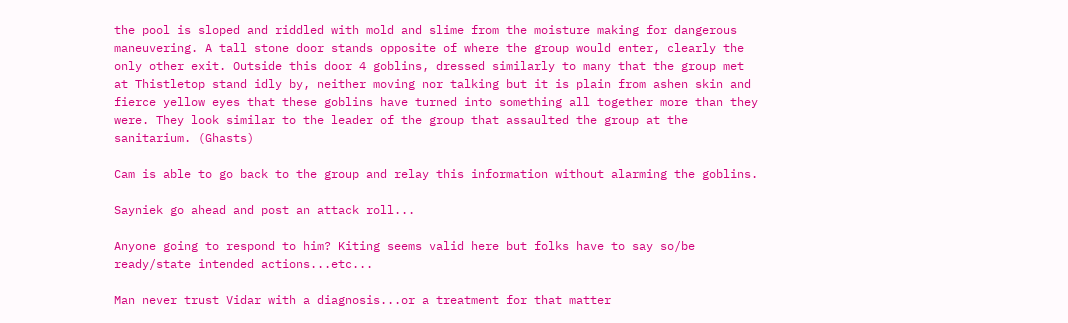the pool is sloped and riddled with mold and slime from the moisture making for dangerous maneuvering. A tall stone door stands opposite of where the group would enter, clearly the only other exit. Outside this door 4 goblins, dressed similarly to many that the group met at Thistletop stand idly by, neither moving nor talking but it is plain from ashen skin and fierce yellow eyes that these goblins have turned into something all together more than they were. They look similar to the leader of the group that assaulted the group at the sanitarium. (Ghasts)

Cam is able to go back to the group and relay this information without alarming the goblins.

Sayniek go ahead and post an attack roll...

Anyone going to respond to him? Kiting seems valid here but folks have to say so/be ready/state intended actions...etc...

Man never trust Vidar with a diagnosis...or a treatment for that matter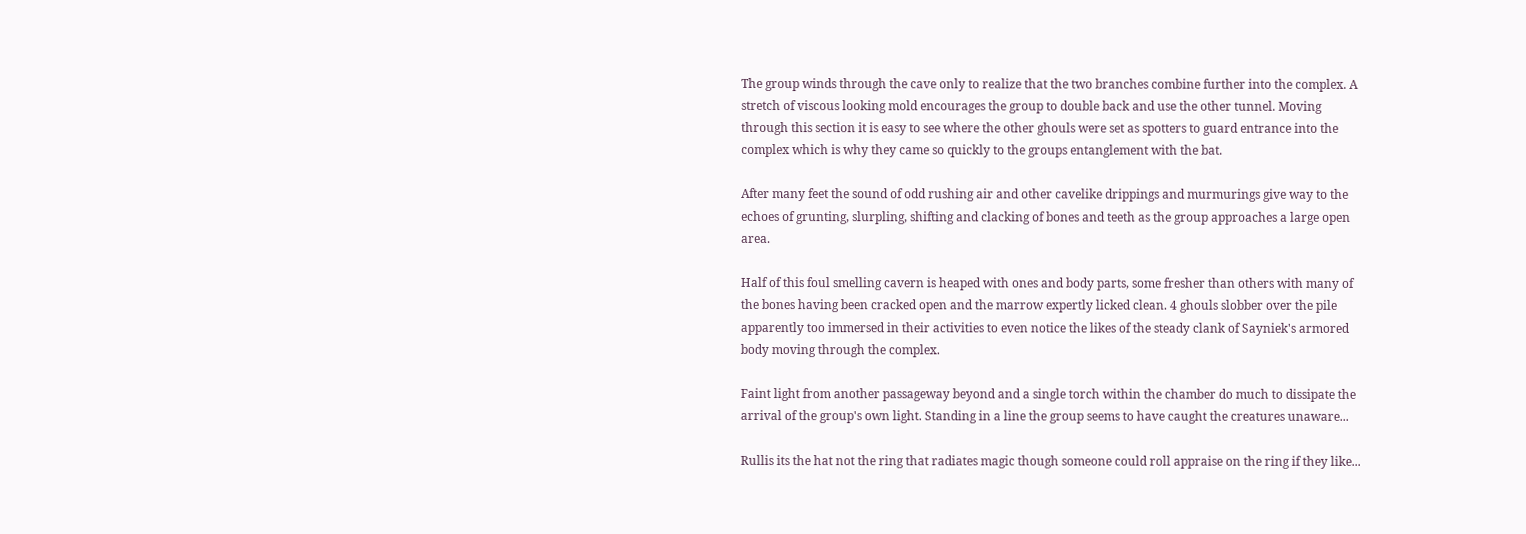The group winds through the cave only to realize that the two branches combine further into the complex. A stretch of viscous looking mold encourages the group to double back and use the other tunnel. Moving through this section it is easy to see where the other ghouls were set as spotters to guard entrance into the complex which is why they came so quickly to the groups entanglement with the bat.

After many feet the sound of odd rushing air and other cavelike drippings and murmurings give way to the echoes of grunting, slurpling, shifting and clacking of bones and teeth as the group approaches a large open area.

Half of this foul smelling cavern is heaped with ones and body parts, some fresher than others with many of the bones having been cracked open and the marrow expertly licked clean. 4 ghouls slobber over the pile apparently too immersed in their activities to even notice the likes of the steady clank of Sayniek's armored body moving through the complex.

Faint light from another passageway beyond and a single torch within the chamber do much to dissipate the arrival of the group's own light. Standing in a line the group seems to have caught the creatures unaware...

Rullis its the hat not the ring that radiates magic though someone could roll appraise on the ring if they like...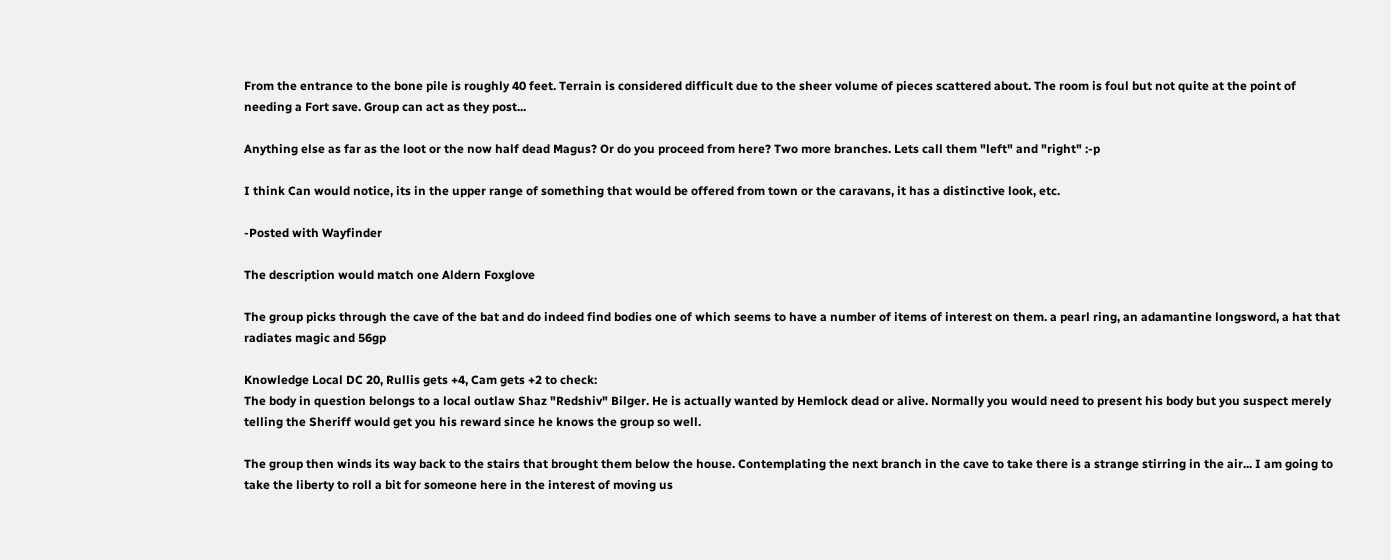From the entrance to the bone pile is roughly 40 feet. Terrain is considered difficult due to the sheer volume of pieces scattered about. The room is foul but not quite at the point of needing a Fort save. Group can act as they post...

Anything else as far as the loot or the now half dead Magus? Or do you proceed from here? Two more branches. Lets call them "left" and "right" :-p

I think Can would notice, its in the upper range of something that would be offered from town or the caravans, it has a distinctive look, etc.

-Posted with Wayfinder

The description would match one Aldern Foxglove

The group picks through the cave of the bat and do indeed find bodies one of which seems to have a number of items of interest on them. a pearl ring, an adamantine longsword, a hat that radiates magic and 56gp

Knowledge Local DC 20, Rullis gets +4, Cam gets +2 to check:
The body in question belongs to a local outlaw Shaz "Redshiv" Bilger. He is actually wanted by Hemlock dead or alive. Normally you would need to present his body but you suspect merely telling the Sheriff would get you his reward since he knows the group so well.

The group then winds its way back to the stairs that brought them below the house. Contemplating the next branch in the cave to take there is a strange stirring in the air... I am going to take the liberty to roll a bit for someone here in the interest of moving us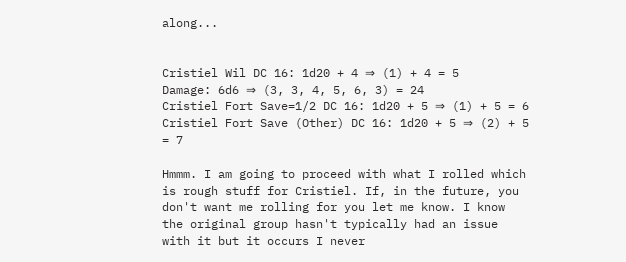along...


Cristiel Wil DC 16: 1d20 + 4 ⇒ (1) + 4 = 5
Damage: 6d6 ⇒ (3, 3, 4, 5, 6, 3) = 24
Cristiel Fort Save=1/2 DC 16: 1d20 + 5 ⇒ (1) + 5 = 6
Cristiel Fort Save (Other) DC 16: 1d20 + 5 ⇒ (2) + 5 = 7

Hmmm. I am going to proceed with what I rolled which is rough stuff for Cristiel. If, in the future, you don't want me rolling for you let me know. I know the original group hasn't typically had an issue with it but it occurs I never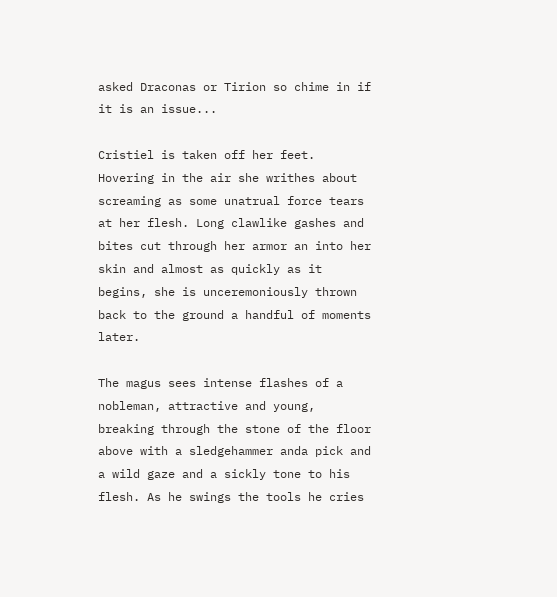asked Draconas or Tirion so chime in if it is an issue...

Cristiel is taken off her feet. Hovering in the air she writhes about screaming as some unatrual force tears at her flesh. Long clawlike gashes and bites cut through her armor an into her skin and almost as quickly as it begins, she is unceremoniously thrown back to the ground a handful of moments later.

The magus sees intense flashes of a nobleman, attractive and young, breaking through the stone of the floor above with a sledgehammer anda pick and a wild gaze and a sickly tone to his flesh. As he swings the tools he cries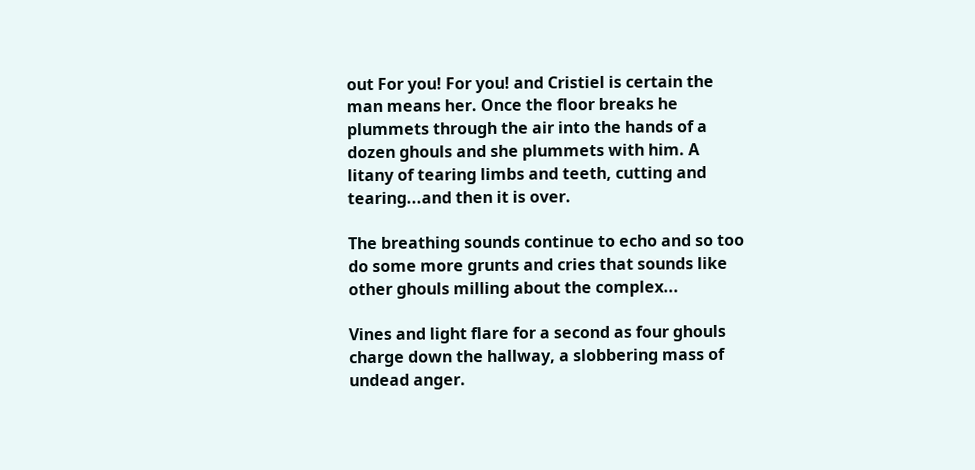out For you! For you! and Cristiel is certain the man means her. Once the floor breaks he plummets through the air into the hands of a dozen ghouls and she plummets with him. A litany of tearing limbs and teeth, cutting and tearing...and then it is over.

The breathing sounds continue to echo and so too do some more grunts and cries that sounds like other ghouls milling about the complex...

Vines and light flare for a second as four ghouls charge down the hallway, a slobbering mass of undead anger.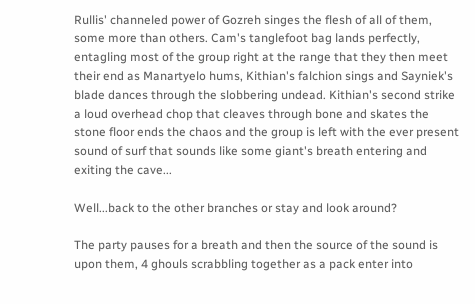Rullis' channeled power of Gozreh singes the flesh of all of them, some more than others. Cam's tanglefoot bag lands perfectly, entagling most of the group right at the range that they then meet their end as Manartyelo hums, Kithian's falchion sings and Sayniek's blade dances through the slobbering undead. Kithian's second strike a loud overhead chop that cleaves through bone and skates the stone floor ends the chaos and the group is left with the ever present sound of surf that sounds like some giant's breath entering and exiting the cave...

Well...back to the other branches or stay and look around?

The party pauses for a breath and then the source of the sound is upon them, 4 ghouls scrabbling together as a pack enter into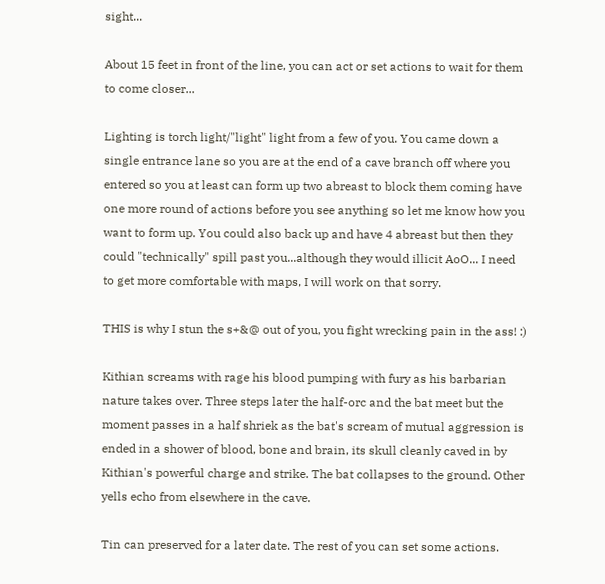sight...

About 15 feet in front of the line, you can act or set actions to wait for them to come closer...

Lighting is torch light/"light" light from a few of you. You came down a single entrance lane so you are at the end of a cave branch off where you entered so you at least can form up two abreast to block them coming have one more round of actions before you see anything so let me know how you want to form up. You could also back up and have 4 abreast but then they could "technically" spill past you...although they would illicit AoO... I need to get more comfortable with maps, I will work on that sorry.

THIS is why I stun the s+&@ out of you, you fight wrecking pain in the ass! :)

Kithian screams with rage his blood pumping with fury as his barbarian nature takes over. Three steps later the half-orc and the bat meet but the moment passes in a half shriek as the bat's scream of mutual aggression is ended in a shower of blood, bone and brain, its skull cleanly caved in by Kithian's powerful charge and strike. The bat collapses to the ground. Other yells echo from elsewhere in the cave.

Tin can preserved for a later date. The rest of you can set some actions.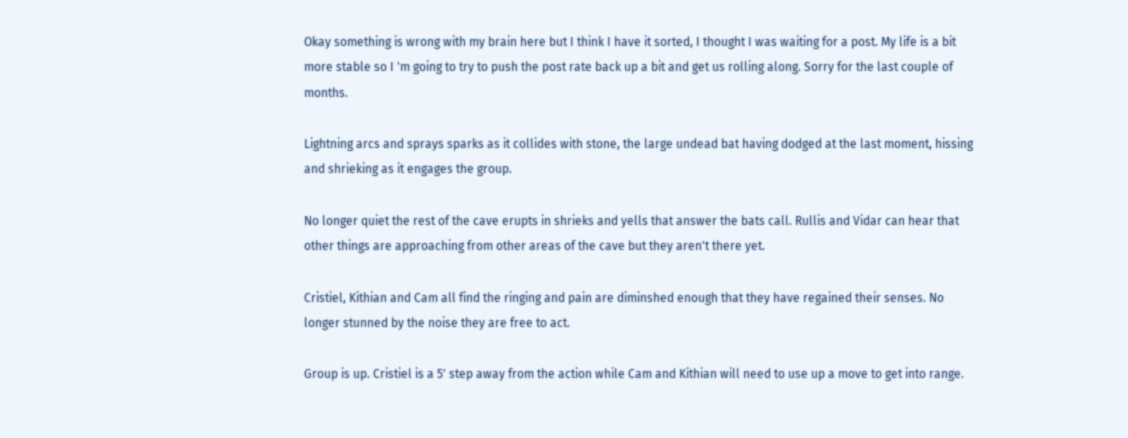Okay something is wrong with my brain here but I think I have it sorted, I thought I was waiting for a post. My life is a bit more stable so I 'm going to try to push the post rate back up a bit and get us rolling along. Sorry for the last couple of months.

Lightning arcs and sprays sparks as it collides with stone, the large undead bat having dodged at the last moment, hissing and shrieking as it engages the group.

No longer quiet the rest of the cave erupts in shrieks and yells that answer the bats call. Rullis and Vidar can hear that other things are approaching from other areas of the cave but they aren't there yet.

Cristiel, Kithian and Cam all find the ringing and pain are diminshed enough that they have regained their senses. No longer stunned by the noise they are free to act.

Group is up. Cristiel is a 5' step away from the action while Cam and Kithian will need to use up a move to get into range.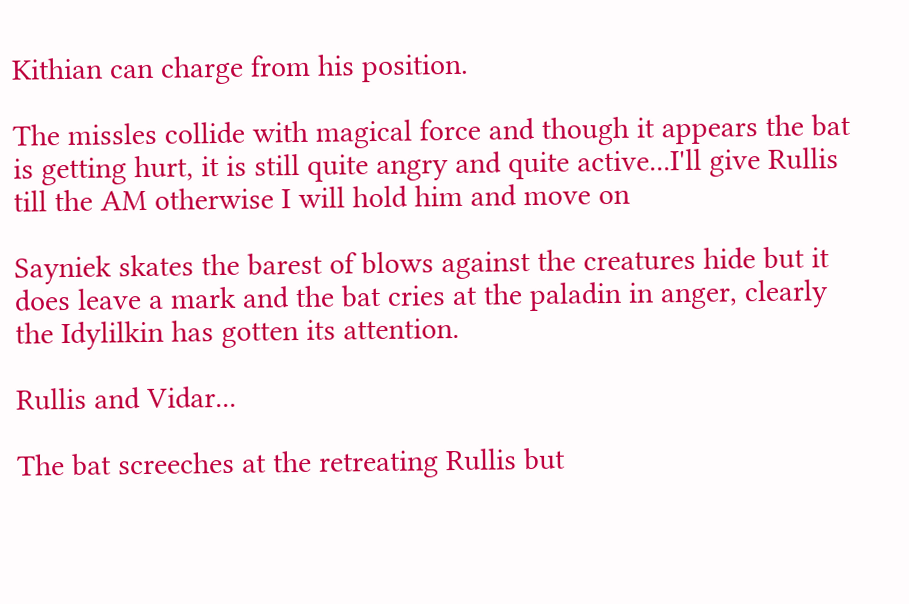Kithian can charge from his position.

The missles collide with magical force and though it appears the bat is getting hurt, it is still quite angry and quite active...I'll give Rullis till the AM otherwise I will hold him and move on

Sayniek skates the barest of blows against the creatures hide but it does leave a mark and the bat cries at the paladin in anger, clearly the Idylilkin has gotten its attention.

Rullis and Vidar...

The bat screeches at the retreating Rullis but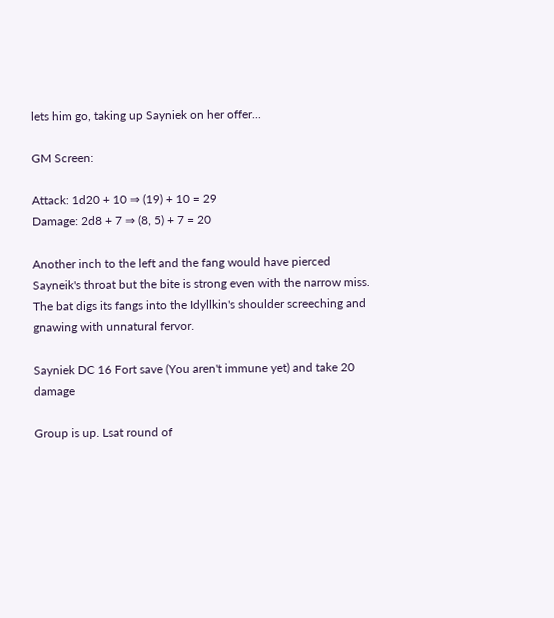lets him go, taking up Sayniek on her offer...

GM Screen:

Attack: 1d20 + 10 ⇒ (19) + 10 = 29
Damage: 2d8 + 7 ⇒ (8, 5) + 7 = 20

Another inch to the left and the fang would have pierced Sayneik's throat but the bite is strong even with the narrow miss. The bat digs its fangs into the Idyllkin's shoulder screeching and gnawing with unnatural fervor.

Sayniek DC 16 Fort save (You aren't immune yet) and take 20 damage

Group is up. Lsat round of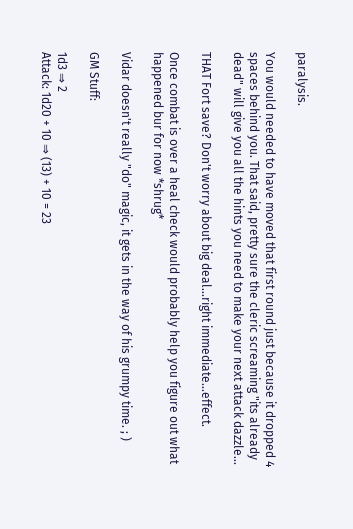paralysis.

You would needed to have moved that first round just because it dropped 4 spaces behind you. That said, pretty sure the cleric screaming "its already dead" will give you all the hints you need to make your next attack dazzle...

THAT Fort save? Don't worry about big deal...right immediate...effect.

Once combat is over a heal check would probably help you figure out what happened bur for now *shrug*

Vidar doesn't really "do" magic, it gets in the way of his grumpy time. ; )

GM Stuff:

1d3 ⇒ 2
Attack: 1d20 + 10 ⇒ (13) + 10 = 23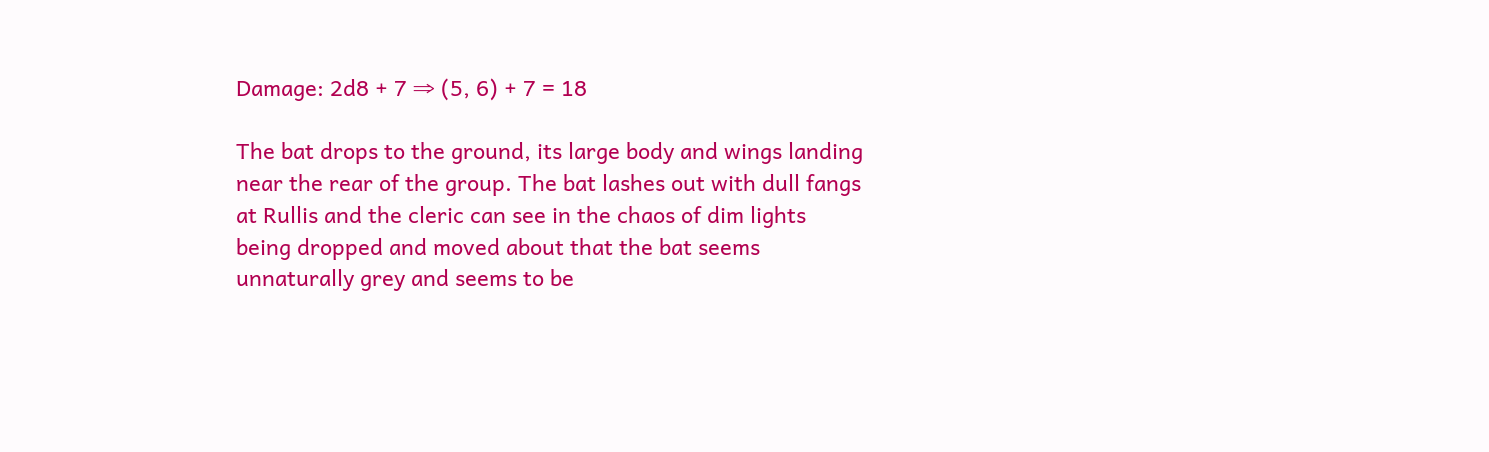Damage: 2d8 + 7 ⇒ (5, 6) + 7 = 18

The bat drops to the ground, its large body and wings landing near the rear of the group. The bat lashes out with dull fangs at Rullis and the cleric can see in the chaos of dim lights being dropped and moved about that the bat seems unnaturally grey and seems to be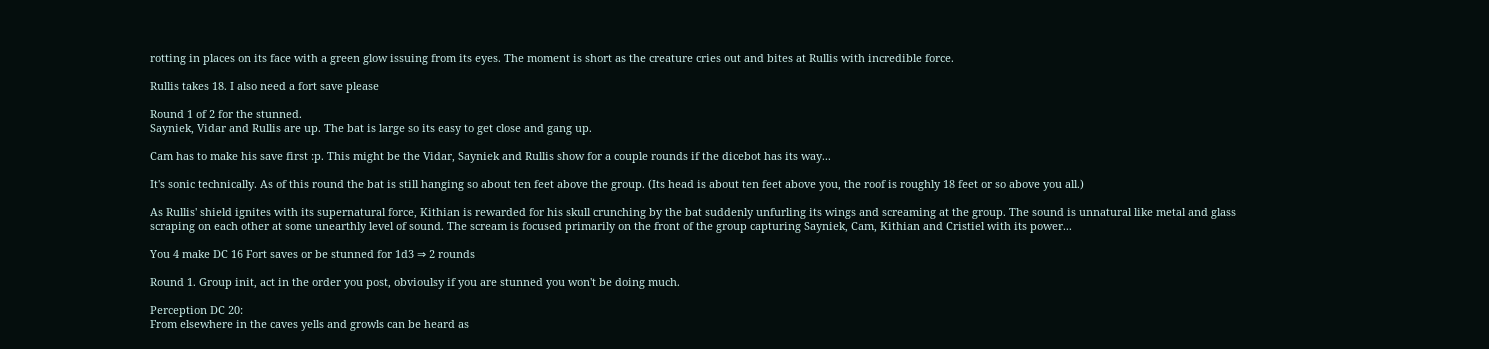rotting in places on its face with a green glow issuing from its eyes. The moment is short as the creature cries out and bites at Rullis with incredible force.

Rullis takes 18. I also need a fort save please

Round 1 of 2 for the stunned.
Sayniek, Vidar and Rullis are up. The bat is large so its easy to get close and gang up.

Cam has to make his save first :p. This might be the Vidar, Sayniek and Rullis show for a couple rounds if the dicebot has its way...

It's sonic technically. As of this round the bat is still hanging so about ten feet above the group. (Its head is about ten feet above you, the roof is roughly 18 feet or so above you all.)

As Rullis' shield ignites with its supernatural force, Kithian is rewarded for his skull crunching by the bat suddenly unfurling its wings and screaming at the group. The sound is unnatural like metal and glass scraping on each other at some unearthly level of sound. The scream is focused primarily on the front of the group capturing Sayniek, Cam, Kithian and Cristiel with its power...

You 4 make DC 16 Fort saves or be stunned for 1d3 ⇒ 2 rounds

Round 1. Group init, act in the order you post, obvioulsy if you are stunned you won't be doing much.

Perception DC 20:
From elsewhere in the caves yells and growls can be heard as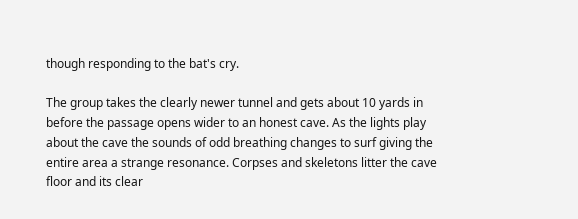though responding to the bat's cry.

The group takes the clearly newer tunnel and gets about 10 yards in before the passage opens wider to an honest cave. As the lights play about the cave the sounds of odd breathing changes to surf giving the entire area a strange resonance. Corpses and skeletons litter the cave floor and its clear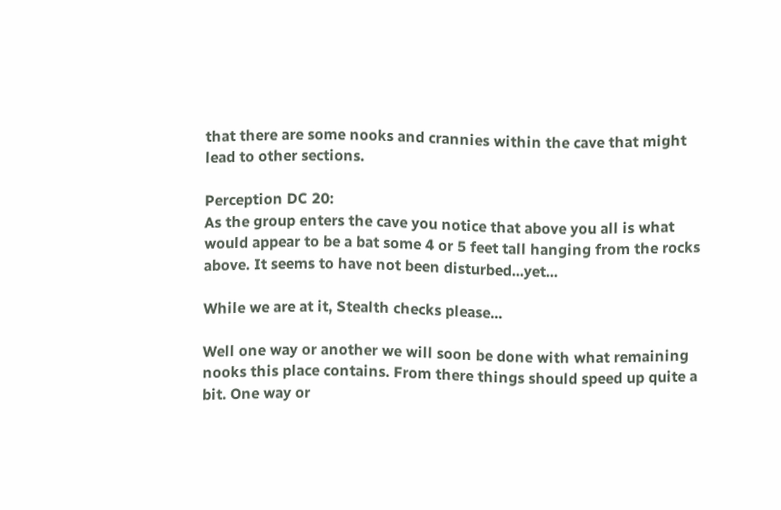that there are some nooks and crannies within the cave that might lead to other sections.

Perception DC 20:
As the group enters the cave you notice that above you all is what would appear to be a bat some 4 or 5 feet tall hanging from the rocks above. It seems to have not been disturbed...yet...

While we are at it, Stealth checks please...

Well one way or another we will soon be done with what remaining nooks this place contains. From there things should speed up quite a bit. One way or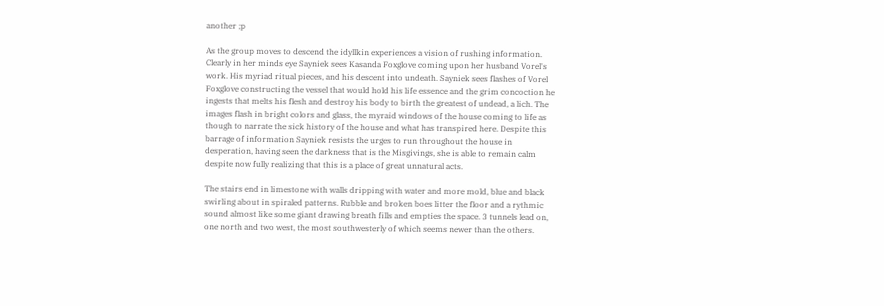another ;p

As the group moves to descend the idyllkin experiences a vision of rushing information. Clearly in her minds eye Sayniek sees Kasanda Foxglove coming upon her husband Vorel's work. His myriad ritual pieces, and his descent into undeath. Sayniek sees flashes of Vorel Foxglove constructing the vessel that would hold his life essence and the grim concoction he ingests that melts his flesh and destroy his body to birth the greatest of undead, a lich. The images flash in bright colors and glass, the myraid windows of the house coming to life as though to narrate the sick history of the house and what has transpired here. Despite this barrage of information Sayniek resists the urges to run throughout the house in desperation, having seen the darkness that is the Misgivings, she is able to remain calm despite now fully realizing that this is a place of great unnatural acts.

The stairs end in limestone with walls dripping with water and more mold, blue and black swirling about in spiraled patterns. Rubble and broken boes litter the floor and a rythmic sound almost like some giant drawing breath fills and empties the space. 3 tunnels lead on, one north and two west, the most southwesterly of which seems newer than the others.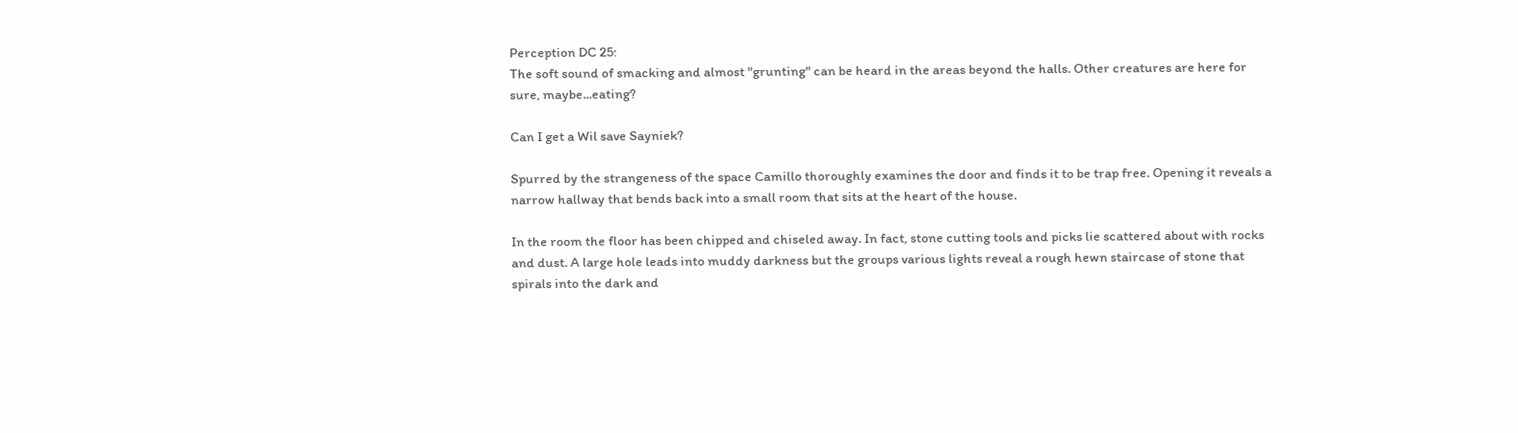Perception DC 25:
The soft sound of smacking and almost "grunting" can be heard in the areas beyond the halls. Other creatures are here for sure, maybe...eating?

Can I get a Wil save Sayniek?

Spurred by the strangeness of the space Camillo thoroughly examines the door and finds it to be trap free. Opening it reveals a narrow hallway that bends back into a small room that sits at the heart of the house.

In the room the floor has been chipped and chiseled away. In fact, stone cutting tools and picks lie scattered about with rocks and dust. A large hole leads into muddy darkness but the groups various lights reveal a rough hewn staircase of stone that spirals into the dark and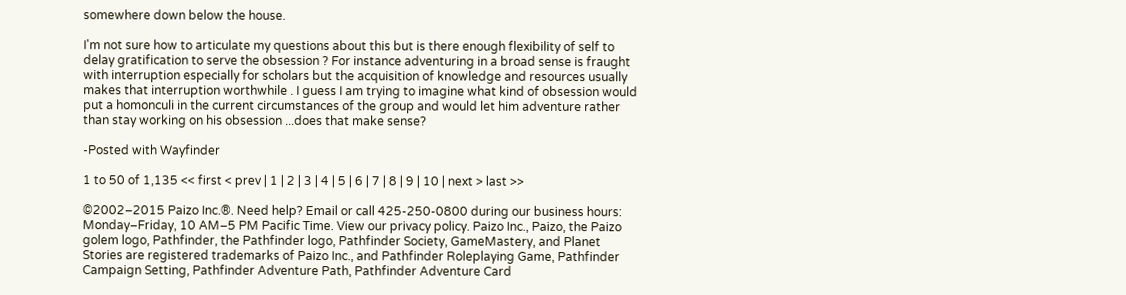somewhere down below the house.

I'm not sure how to articulate my questions about this but is there enough flexibility of self to delay gratification to serve the obsession ? For instance adventuring in a broad sense is fraught with interruption especially for scholars but the acquisition of knowledge and resources usually makes that interruption worthwhile . I guess I am trying to imagine what kind of obsession would put a homonculi in the current circumstances of the group and would let him adventure rather than stay working on his obsession ...does that make sense?

-Posted with Wayfinder

1 to 50 of 1,135 << first < prev | 1 | 2 | 3 | 4 | 5 | 6 | 7 | 8 | 9 | 10 | next > last >>

©2002–2015 Paizo Inc.®. Need help? Email or call 425-250-0800 during our business hours: Monday–Friday, 10 AM–5 PM Pacific Time. View our privacy policy. Paizo Inc., Paizo, the Paizo golem logo, Pathfinder, the Pathfinder logo, Pathfinder Society, GameMastery, and Planet Stories are registered trademarks of Paizo Inc., and Pathfinder Roleplaying Game, Pathfinder Campaign Setting, Pathfinder Adventure Path, Pathfinder Adventure Card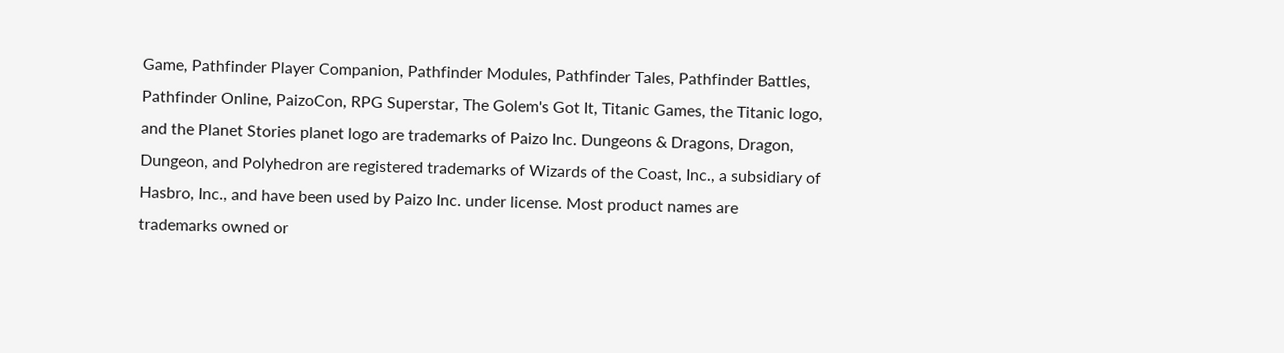Game, Pathfinder Player Companion, Pathfinder Modules, Pathfinder Tales, Pathfinder Battles, Pathfinder Online, PaizoCon, RPG Superstar, The Golem's Got It, Titanic Games, the Titanic logo, and the Planet Stories planet logo are trademarks of Paizo Inc. Dungeons & Dragons, Dragon, Dungeon, and Polyhedron are registered trademarks of Wizards of the Coast, Inc., a subsidiary of Hasbro, Inc., and have been used by Paizo Inc. under license. Most product names are trademarks owned or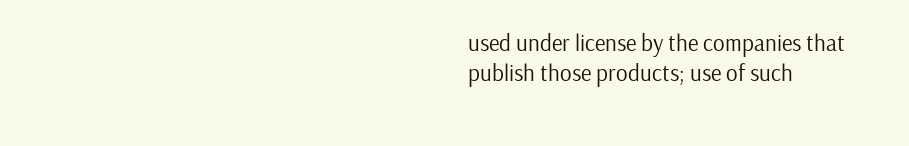used under license by the companies that publish those products; use of such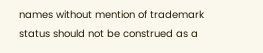names without mention of trademark status should not be construed as a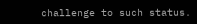challenge to such status.